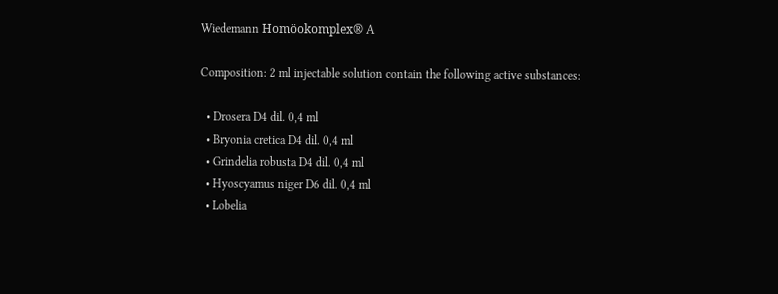Wiedemann Homöokomplex® A

Composition: 2 ml injectable solution contain the following active substances:

  • Drosera D4 dil. 0,4 ml
  • Bryonia cretica D4 dil. 0,4 ml
  • Grindelia robusta D4 dil. 0,4 ml
  • Hyoscyamus niger D6 dil. 0,4 ml
  • Lobelia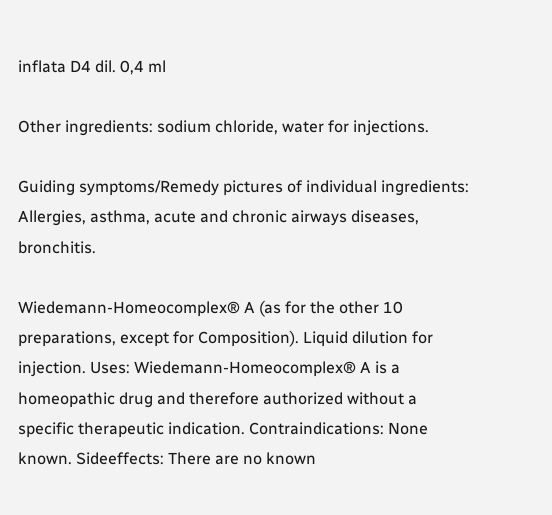inflata D4 dil. 0,4 ml

Other ingredients: sodium chloride, water for injections.

Guiding symptoms/Remedy pictures of individual ingredients: Allergies, asthma, acute and chronic airways diseases, bronchitis.

Wiedemann-Homeocomplex® A (as for the other 10 preparations, except for Composition). Liquid dilution for injection. Uses: Wiedemann-Homeocomplex® A is a homeopathic drug and therefore authorized without a specific therapeutic indication. Contraindications: None known. Sideeffects: There are no known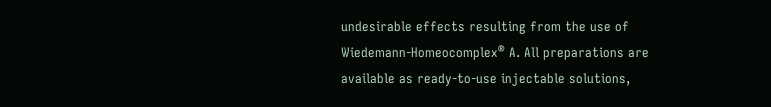undesirable effects resulting from the use of Wiedemann-Homeocomplex® A. All preparations are available as ready-to-use injectable solutions,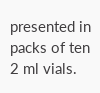presented in packs of ten 2 ml vials.